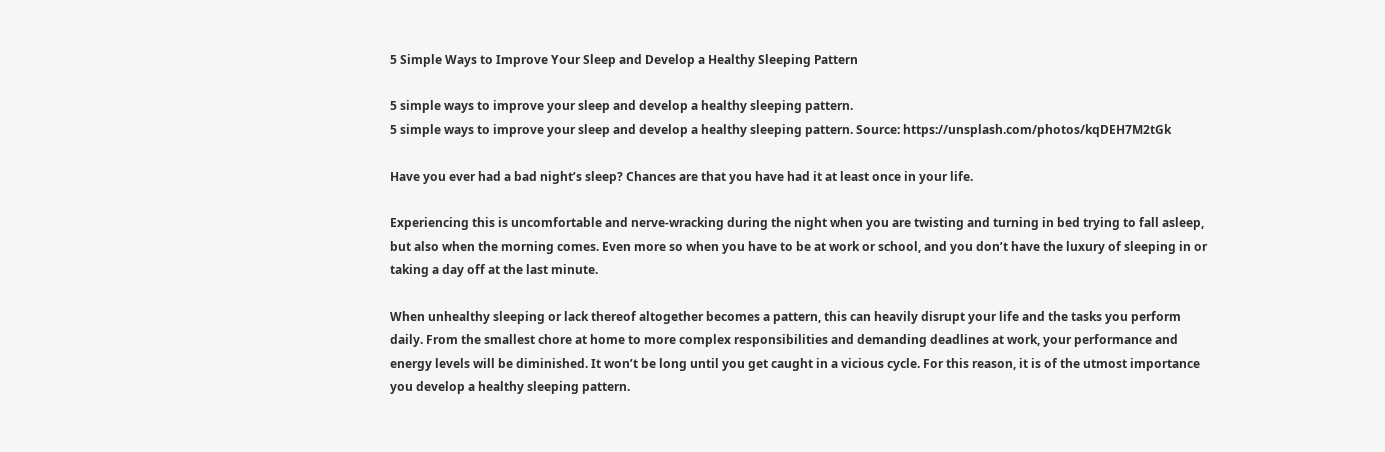5 Simple Ways to Improve Your Sleep and Develop a Healthy Sleeping Pattern

5 simple ways to improve your sleep and develop a healthy sleeping pattern.
5 simple ways to improve your sleep and develop a healthy sleeping pattern. Source: https://unsplash.com/photos/kqDEH7M2tGk

Have you ever had a bad night’s sleep? Chances are that you have had it at least once in your life.

Experiencing this is uncomfortable and nerve-wracking during the night when you are twisting and turning in bed trying to fall asleep, but also when the morning comes. Even more so when you have to be at work or school, and you don’t have the luxury of sleeping in or taking a day off at the last minute.

When unhealthy sleeping or lack thereof altogether becomes a pattern, this can heavily disrupt your life and the tasks you perform daily. From the smallest chore at home to more complex responsibilities and demanding deadlines at work, your performance and energy levels will be diminished. It won’t be long until you get caught in a vicious cycle. For this reason, it is of the utmost importance you develop a healthy sleeping pattern.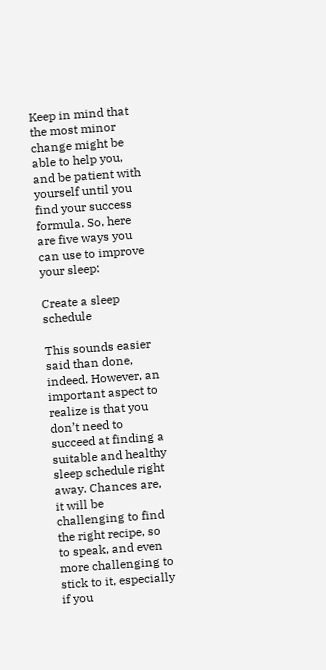Keep in mind that the most minor change might be able to help you, and be patient with yourself until you find your success formula. So, here are five ways you can use to improve your sleep:

Create a sleep schedule

This sounds easier said than done, indeed. However, an important aspect to realize is that you don’t need to succeed at finding a suitable and healthy sleep schedule right away. Chances are, it will be challenging to find the right recipe, so to speak, and even more challenging to stick to it, especially if you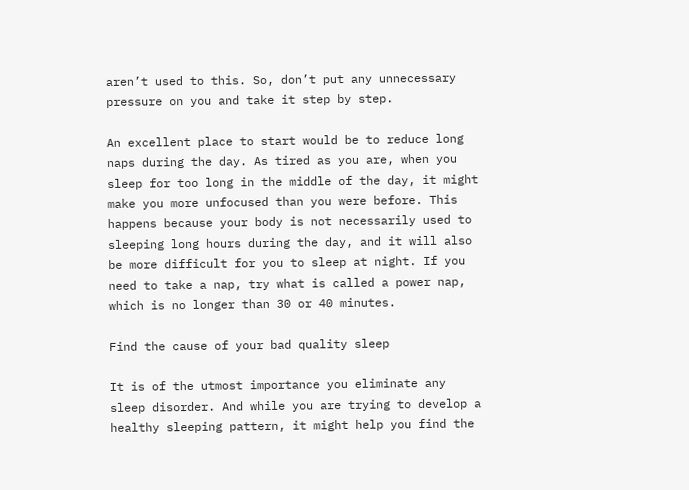aren’t used to this. So, don’t put any unnecessary pressure on you and take it step by step.

An excellent place to start would be to reduce long naps during the day. As tired as you are, when you sleep for too long in the middle of the day, it might make you more unfocused than you were before. This happens because your body is not necessarily used to sleeping long hours during the day, and it will also be more difficult for you to sleep at night. If you need to take a nap, try what is called a power nap, which is no longer than 30 or 40 minutes.

Find the cause of your bad quality sleep

It is of the utmost importance you eliminate any sleep disorder. And while you are trying to develop a healthy sleeping pattern, it might help you find the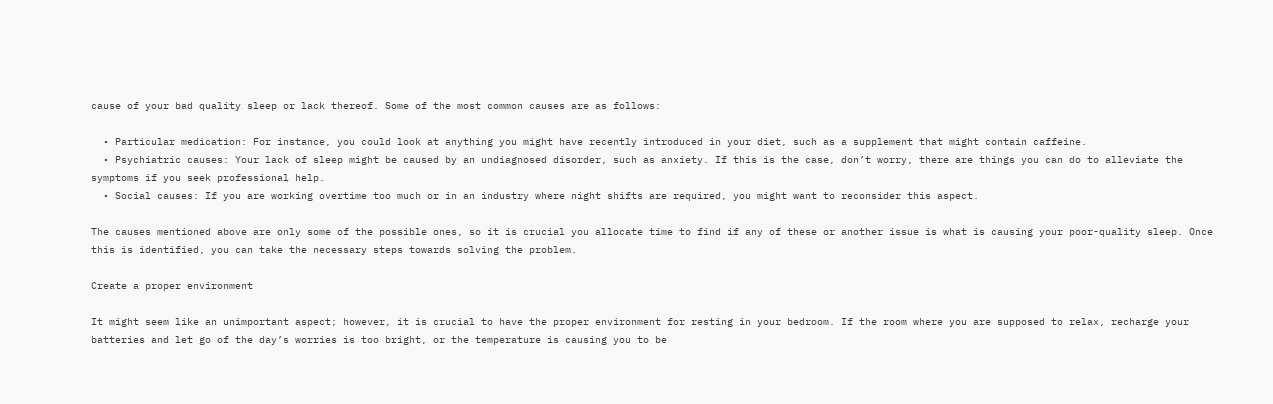cause of your bad quality sleep or lack thereof. Some of the most common causes are as follows:

  • Particular medication: For instance, you could look at anything you might have recently introduced in your diet, such as a supplement that might contain caffeine.
  • Psychiatric causes: Your lack of sleep might be caused by an undiagnosed disorder, such as anxiety. If this is the case, don’t worry, there are things you can do to alleviate the symptoms if you seek professional help.
  • Social causes: If you are working overtime too much or in an industry where night shifts are required, you might want to reconsider this aspect.

The causes mentioned above are only some of the possible ones, so it is crucial you allocate time to find if any of these or another issue is what is causing your poor-quality sleep. Once this is identified, you can take the necessary steps towards solving the problem.

Create a proper environment

It might seem like an unimportant aspect; however, it is crucial to have the proper environment for resting in your bedroom. If the room where you are supposed to relax, recharge your batteries and let go of the day’s worries is too bright, or the temperature is causing you to be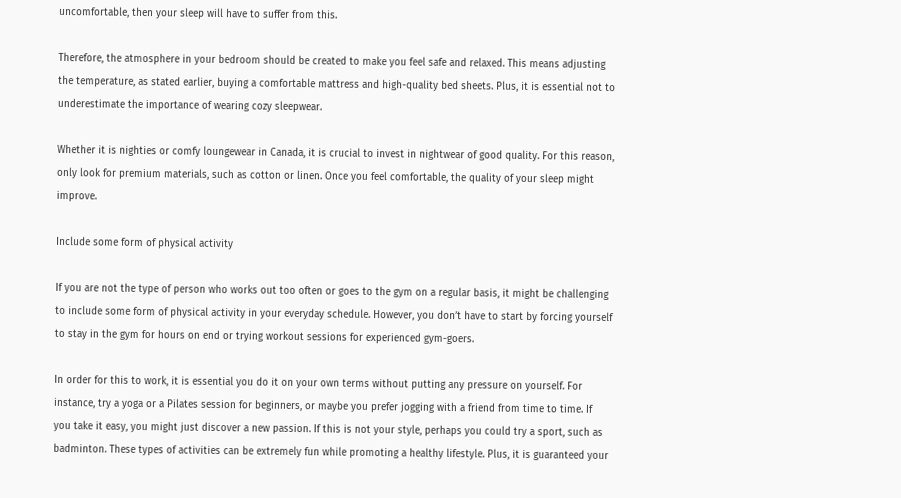uncomfortable, then your sleep will have to suffer from this.

Therefore, the atmosphere in your bedroom should be created to make you feel safe and relaxed. This means adjusting the temperature, as stated earlier, buying a comfortable mattress and high-quality bed sheets. Plus, it is essential not to underestimate the importance of wearing cozy sleepwear.

Whether it is nighties or comfy loungewear in Canada, it is crucial to invest in nightwear of good quality. For this reason, only look for premium materials, such as cotton or linen. Once you feel comfortable, the quality of your sleep might improve.

Include some form of physical activity

If you are not the type of person who works out too often or goes to the gym on a regular basis, it might be challenging to include some form of physical activity in your everyday schedule. However, you don’t have to start by forcing yourself to stay in the gym for hours on end or trying workout sessions for experienced gym-goers.

In order for this to work, it is essential you do it on your own terms without putting any pressure on yourself. For instance, try a yoga or a Pilates session for beginners, or maybe you prefer jogging with a friend from time to time. If you take it easy, you might just discover a new passion. If this is not your style, perhaps you could try a sport, such as badminton. These types of activities can be extremely fun while promoting a healthy lifestyle. Plus, it is guaranteed your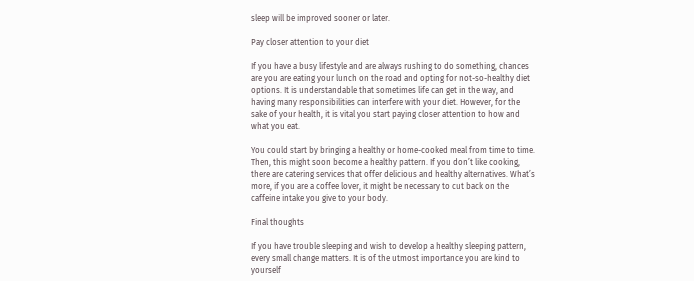sleep will be improved sooner or later.

Pay closer attention to your diet

If you have a busy lifestyle and are always rushing to do something, chances are you are eating your lunch on the road and opting for not-so-healthy diet options. It is understandable that sometimes life can get in the way, and having many responsibilities can interfere with your diet. However, for the sake of your health, it is vital you start paying closer attention to how and what you eat.

You could start by bringing a healthy or home-cooked meal from time to time. Then, this might soon become a healthy pattern. If you don’t like cooking, there are catering services that offer delicious and healthy alternatives. What’s more, if you are a coffee lover, it might be necessary to cut back on the caffeine intake you give to your body.

Final thoughts

If you have trouble sleeping and wish to develop a healthy sleeping pattern, every small change matters. It is of the utmost importance you are kind to yourself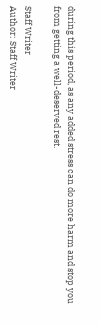during this period, as any added stress can do more harm and stop you from getting a well-deserved rest.

Staff Writer
Author: Staff Writer